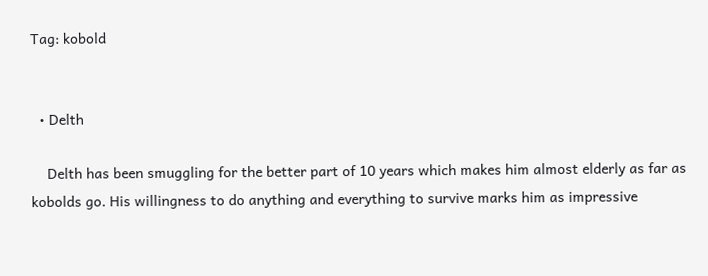Tag: kobold


  • Delth

    Delth has been smuggling for the better part of 10 years which makes him almost elderly as far as kobolds go. His willingness to do anything and everything to survive marks him as impressive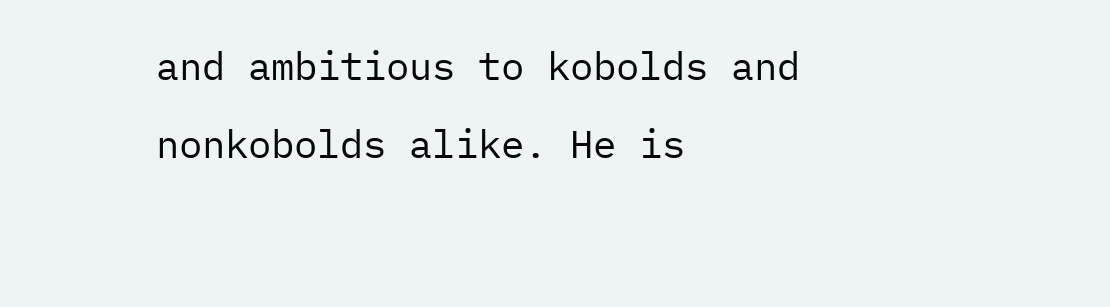and ambitious to kobolds and nonkobolds alike. He is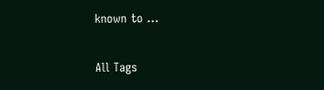known to …

All Tags